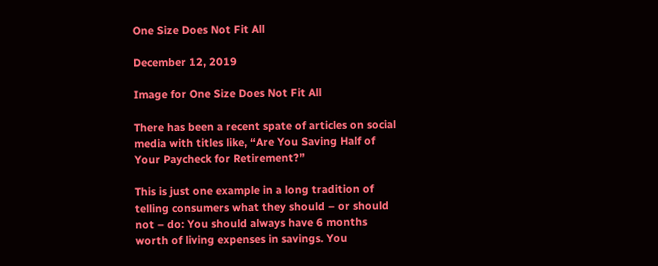One Size Does Not Fit All

December 12, 2019

Image for One Size Does Not Fit All

There has been a recent spate of articles on social media with titles like, “Are You Saving Half of Your Paycheck for Retirement?”

This is just one example in a long tradition of telling consumers what they should – or should not – do: You should always have 6 months worth of living expenses in savings. You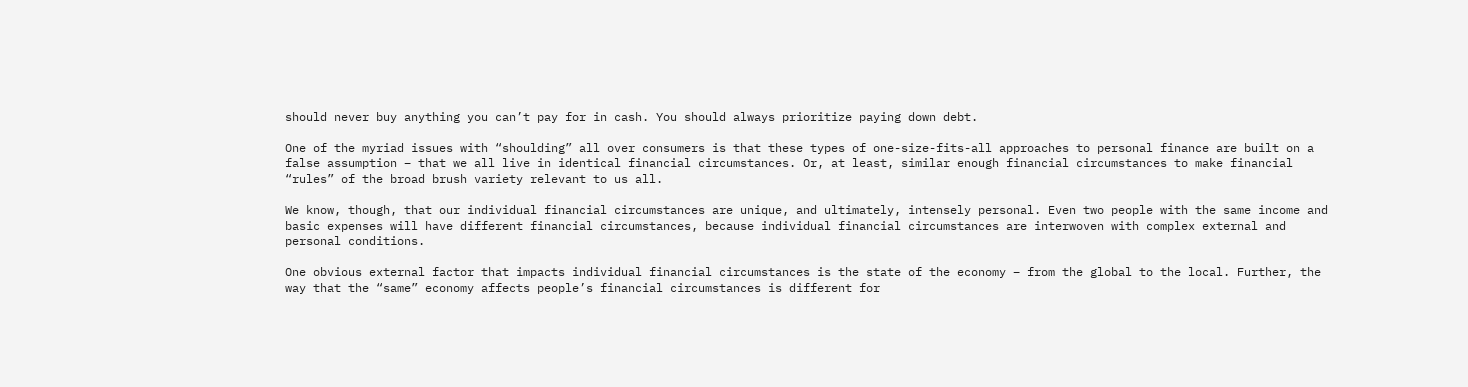should never buy anything you can’t pay for in cash. You should always prioritize paying down debt.

One of the myriad issues with “shoulding” all over consumers is that these types of one-size-fits-all approaches to personal finance are built on a false assumption – that we all live in identical financial circumstances. Or, at least, similar enough financial circumstances to make financial “rules” of the broad brush variety relevant to us all.

We know, though, that our individual financial circumstances are unique, and ultimately, intensely personal. Even two people with the same income and basic expenses will have different financial circumstances, because individual financial circumstances are interwoven with complex external and personal conditions.

One obvious external factor that impacts individual financial circumstances is the state of the economy – from the global to the local. Further, the way that the “same” economy affects people’s financial circumstances is different for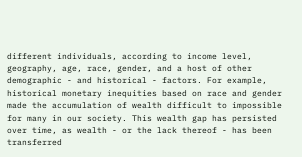different individuals, according to income level, geography, age, race, gender, and a host of other demographic - and historical - factors. For example, historical monetary inequities based on race and gender made the accumulation of wealth difficult to impossible for many in our society. This wealth gap has persisted over time, as wealth - or the lack thereof - has been transferred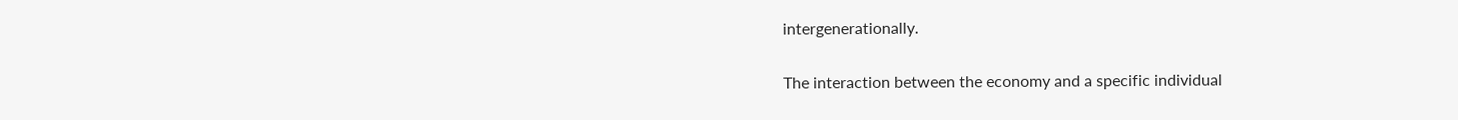intergenerationally.

The interaction between the economy and a specific individual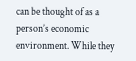can be thought of as a person’s economic environment. While they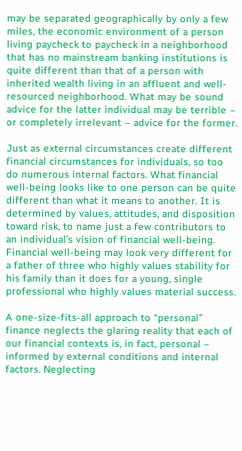may be separated geographically by only a few miles, the economic environment of a person living paycheck to paycheck in a neighborhood that has no mainstream banking institutions is quite different than that of a person with inherited wealth living in an affluent and well-resourced neighborhood. What may be sound advice for the latter individual may be terrible – or completely irrelevant – advice for the former.

Just as external circumstances create different financial circumstances for individuals, so too do numerous internal factors. What financial well-being looks like to one person can be quite different than what it means to another. It is determined by values, attitudes, and disposition toward risk, to name just a few contributors to an individual’s vision of financial well-being. Financial well-being may look very different for a father of three who highly values stability for his family than it does for a young, single professional who highly values material success.

A one-size-fits-all approach to “personal” finance neglects the glaring reality that each of our financial contexts is, in fact, personal – informed by external conditions and internal factors. Neglecting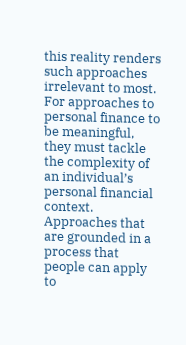this reality renders such approaches irrelevant to most. For approaches to personal finance to be meaningful, they must tackle the complexity of an individual’s personal financial context. Approaches that are grounded in a process that people can apply to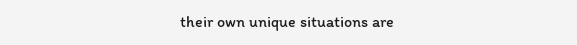their own unique situations are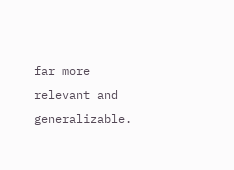far more relevant and generalizable.